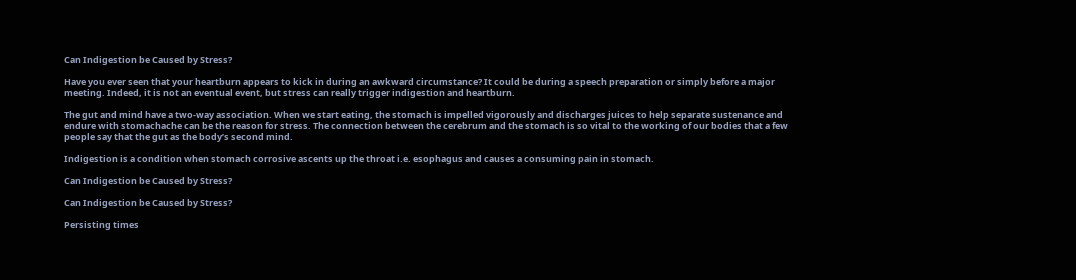Can Indigestion be Caused by Stress?

Have you ever seen that your heartburn appears to kick in during an awkward circumstance? It could be during a speech preparation or simply before a major meeting. Indeed, it is not an eventual event, but stress can really trigger indigestion and heartburn.

The gut and mind have a two-way association. When we start eating, the stomach is impelled vigorously and discharges juices to help separate sustenance and endure with stomachache can be the reason for stress. The connection between the cerebrum and the stomach is so vital to the working of our bodies that a few people say that the gut as the body’s second mind.

Indigestion is a condition when stomach corrosive ascents up the throat i.e. esophagus and causes a consuming pain in stomach.

Can Indigestion be Caused by Stress?

Can Indigestion be Caused by Stress?

Persisting times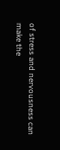of stress and nervousness can make the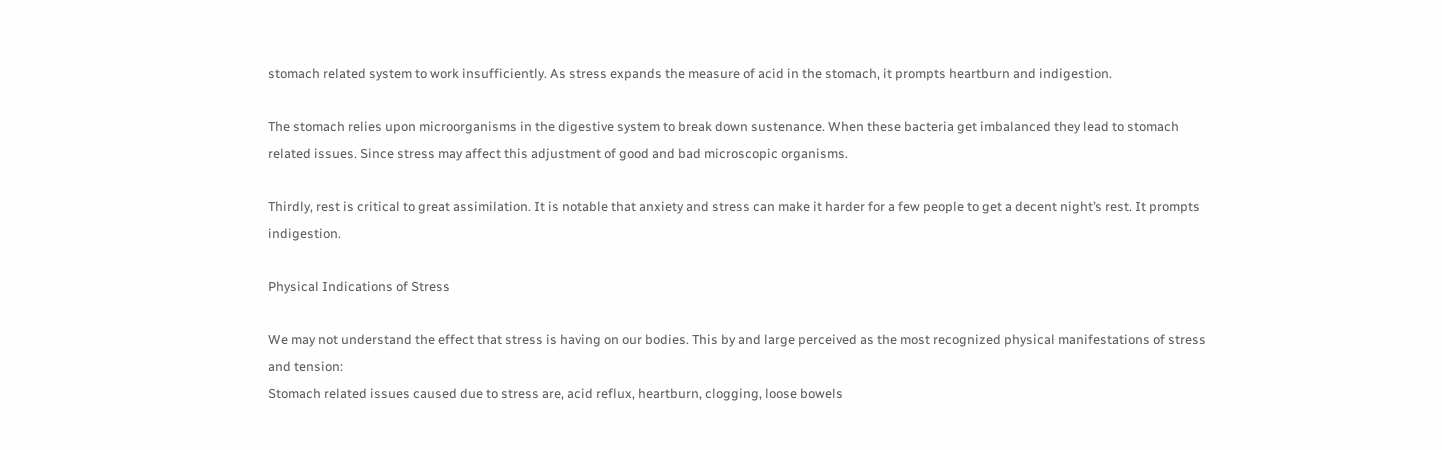stomach related system to work insufficiently. As stress expands the measure of acid in the stomach, it prompts heartburn and indigestion.

The stomach relies upon microorganisms in the digestive system to break down sustenance. When these bacteria get imbalanced they lead to stomach related issues. Since stress may affect this adjustment of good and bad microscopic organisms.

Thirdly, rest is critical to great assimilation. It is notable that anxiety and stress can make it harder for a few people to get a decent night’s rest. It prompts indigestion.

Physical Indications of Stress

We may not understand the effect that stress is having on our bodies. This by and large perceived as the most recognized physical manifestations of stress and tension:
Stomach related issues caused due to stress are, acid reflux, heartburn, clogging, loose bowels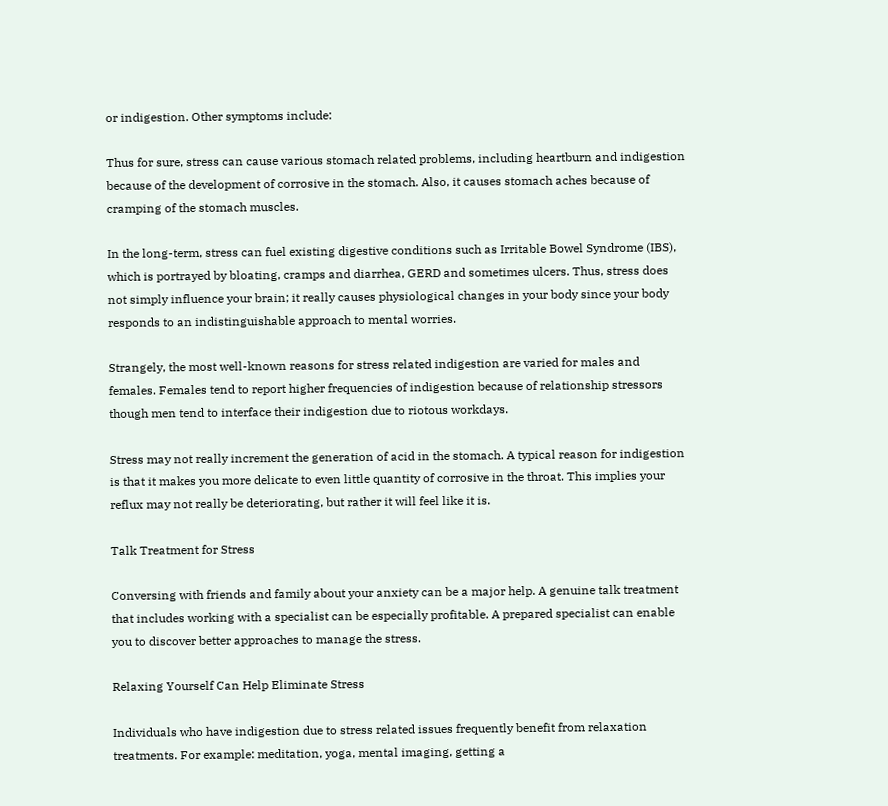or indigestion. Other symptoms include:

Thus for sure, stress can cause various stomach related problems, including heartburn and indigestion because of the development of corrosive in the stomach. Also, it causes stomach aches because of cramping of the stomach muscles.

In the long-term, stress can fuel existing digestive conditions such as Irritable Bowel Syndrome (IBS), which is portrayed by bloating, cramps and diarrhea, GERD and sometimes ulcers. Thus, stress does not simply influence your brain; it really causes physiological changes in your body since your body responds to an indistinguishable approach to mental worries.

Strangely, the most well-known reasons for stress related indigestion are varied for males and females. Females tend to report higher frequencies of indigestion because of relationship stressors though men tend to interface their indigestion due to riotous workdays.

Stress may not really increment the generation of acid in the stomach. A typical reason for indigestion is that it makes you more delicate to even little quantity of corrosive in the throat. This implies your reflux may not really be deteriorating, but rather it will feel like it is.

Talk Treatment for Stress

Conversing with friends and family about your anxiety can be a major help. A genuine talk treatment that includes working with a specialist can be especially profitable. A prepared specialist can enable you to discover better approaches to manage the stress.

Relaxing Yourself Can Help Eliminate Stress

Individuals who have indigestion due to stress related issues frequently benefit from relaxation treatments. For example: meditation, yoga, mental imaging, getting a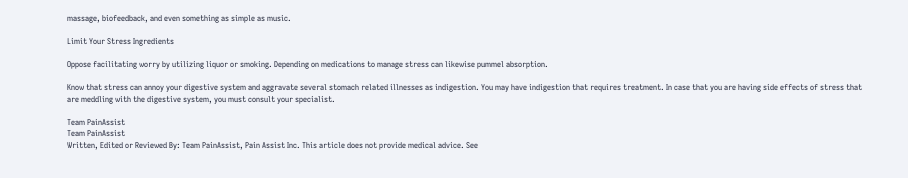massage, biofeedback, and even something as simple as music.

Limit Your Stress Ingredients

Oppose facilitating worry by utilizing liquor or smoking. Depending on medications to manage stress can likewise pummel absorption.

Know that stress can annoy your digestive system and aggravate several stomach related illnesses as indigestion. You may have indigestion that requires treatment. In case that you are having side effects of stress that are meddling with the digestive system, you must consult your specialist.

Team PainAssist
Team PainAssist
Written, Edited or Reviewed By: Team PainAssist, Pain Assist Inc. This article does not provide medical advice. See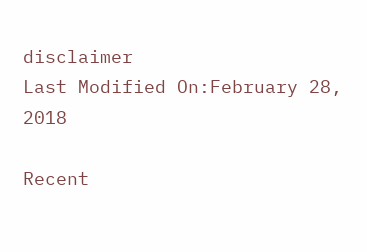disclaimer
Last Modified On:February 28, 2018

Recent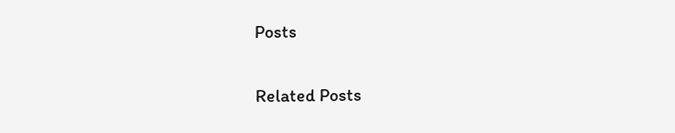Posts

Related Posts